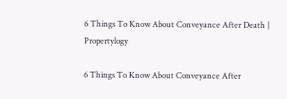6 Things To Know About Conveyance After Death | Propertylogy

6 Things To Know About Conveyance After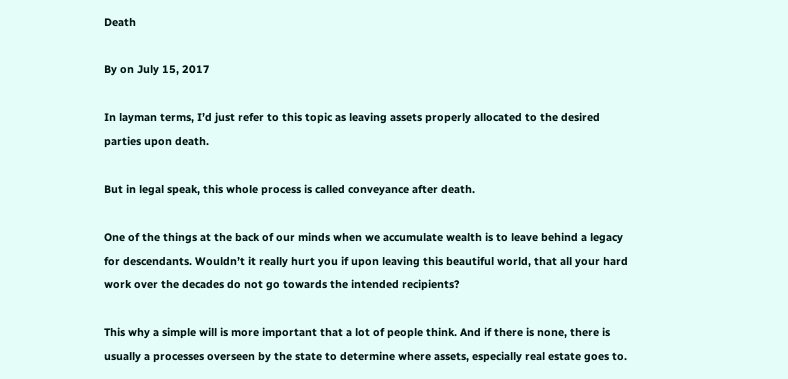Death

By on July 15, 2017

In layman terms, I’d just refer to this topic as leaving assets properly allocated to the desired parties upon death.

But in legal speak, this whole process is called conveyance after death.

One of the things at the back of our minds when we accumulate wealth is to leave behind a legacy for descendants. Wouldn’t it really hurt you if upon leaving this beautiful world, that all your hard work over the decades do not go towards the intended recipients?

This why a simple will is more important that a lot of people think. And if there is none, there is usually a processes overseen by the state to determine where assets, especially real estate goes to.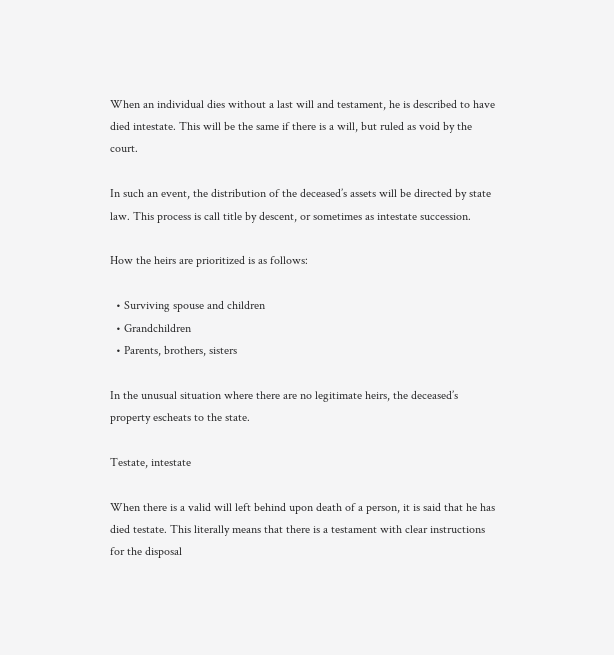When an individual dies without a last will and testament, he is described to have died intestate. This will be the same if there is a will, but ruled as void by the court.

In such an event, the distribution of the deceased’s assets will be directed by state law. This process is call title by descent, or sometimes as intestate succession.

How the heirs are prioritized is as follows:

  • Surviving spouse and children
  • Grandchildren
  • Parents, brothers, sisters

In the unusual situation where there are no legitimate heirs, the deceased’s property escheats to the state.

Testate, intestate

When there is a valid will left behind upon death of a person, it is said that he has died testate. This literally means that there is a testament with clear instructions for the disposal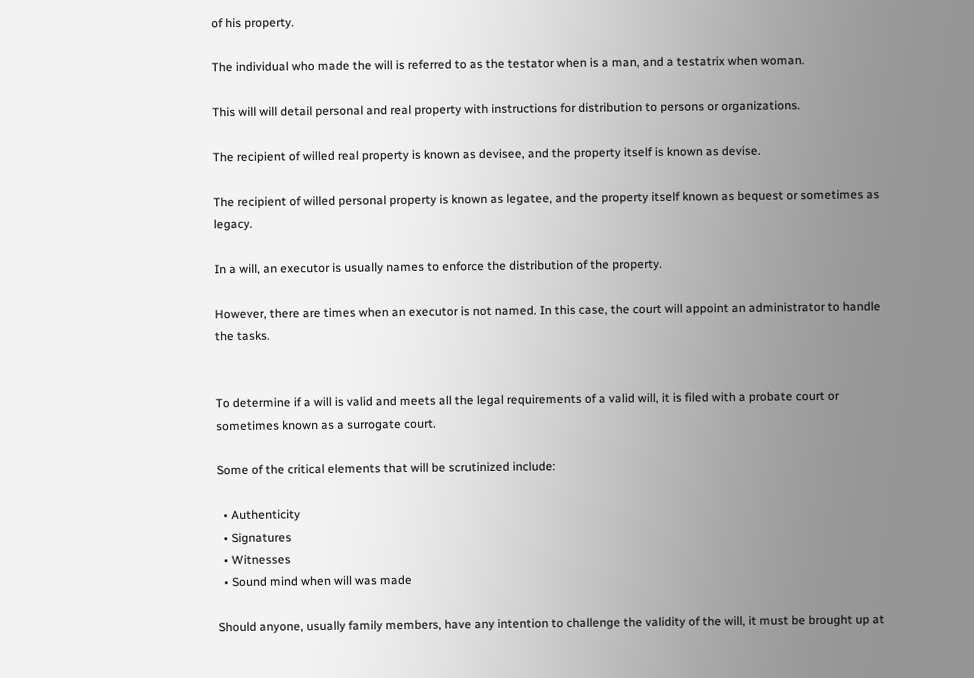of his property.

The individual who made the will is referred to as the testator when is a man, and a testatrix when woman.

This will will detail personal and real property with instructions for distribution to persons or organizations.

The recipient of willed real property is known as devisee, and the property itself is known as devise.

The recipient of willed personal property is known as legatee, and the property itself known as bequest or sometimes as legacy.

In a will, an executor is usually names to enforce the distribution of the property.

However, there are times when an executor is not named. In this case, the court will appoint an administrator to handle the tasks.


To determine if a will is valid and meets all the legal requirements of a valid will, it is filed with a probate court or sometimes known as a surrogate court.

Some of the critical elements that will be scrutinized include:

  • Authenticity
  • Signatures
  • Witnesses
  • Sound mind when will was made

Should anyone, usually family members, have any intention to challenge the validity of the will, it must be brought up at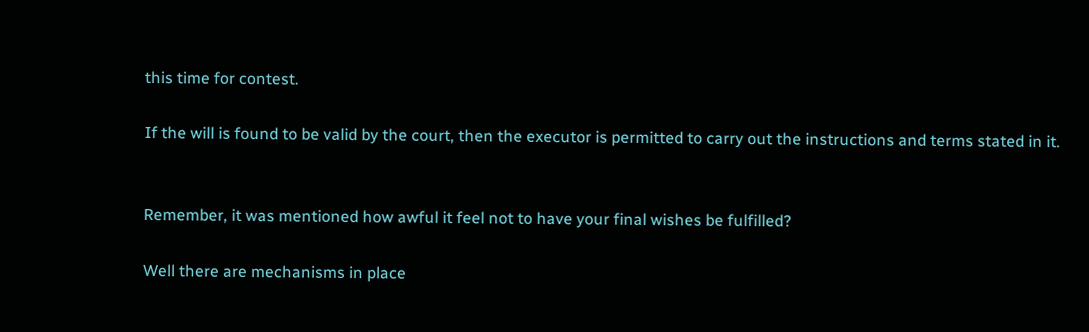this time for contest.

If the will is found to be valid by the court, then the executor is permitted to carry out the instructions and terms stated in it.


Remember, it was mentioned how awful it feel not to have your final wishes be fulfilled?

Well there are mechanisms in place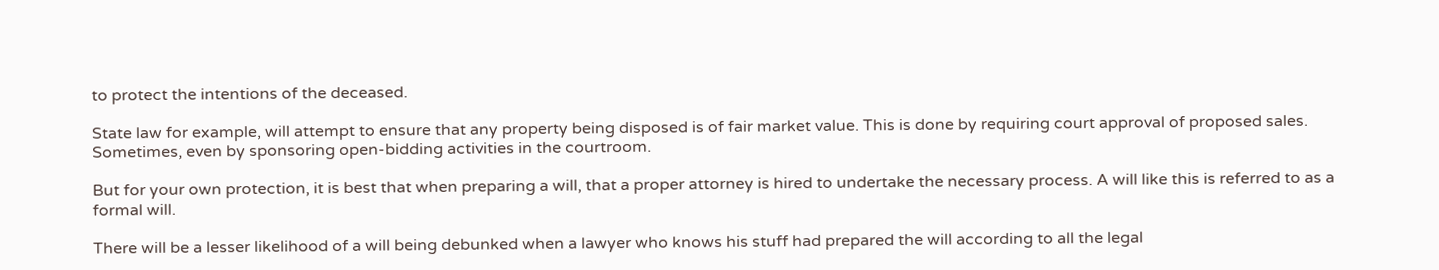to protect the intentions of the deceased.

State law for example, will attempt to ensure that any property being disposed is of fair market value. This is done by requiring court approval of proposed sales. Sometimes, even by sponsoring open-bidding activities in the courtroom.

But for your own protection, it is best that when preparing a will, that a proper attorney is hired to undertake the necessary process. A will like this is referred to as a formal will.

There will be a lesser likelihood of a will being debunked when a lawyer who knows his stuff had prepared the will according to all the legal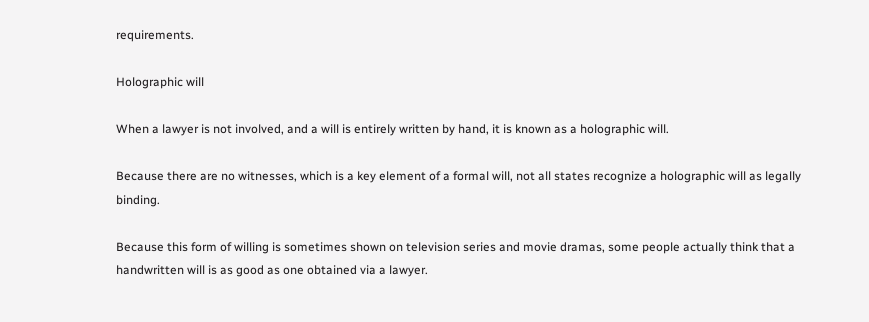requirements.

Holographic will

When a lawyer is not involved, and a will is entirely written by hand, it is known as a holographic will.

Because there are no witnesses, which is a key element of a formal will, not all states recognize a holographic will as legally binding.

Because this form of willing is sometimes shown on television series and movie dramas, some people actually think that a handwritten will is as good as one obtained via a lawyer.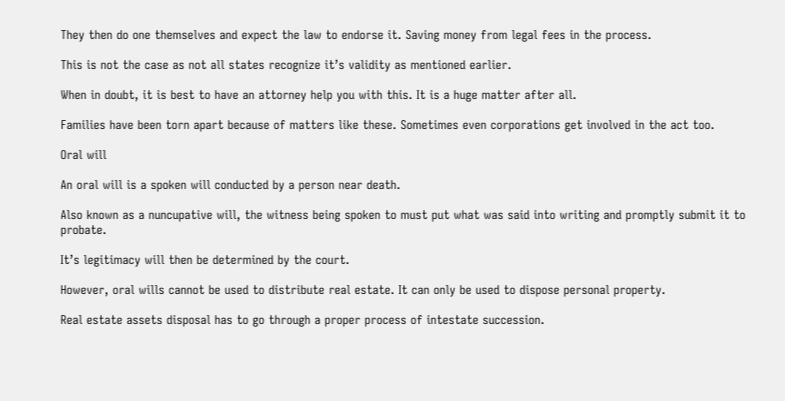They then do one themselves and expect the law to endorse it. Saving money from legal fees in the process.

This is not the case as not all states recognize it’s validity as mentioned earlier.

When in doubt, it is best to have an attorney help you with this. It is a huge matter after all.

Families have been torn apart because of matters like these. Sometimes even corporations get involved in the act too.

Oral will

An oral will is a spoken will conducted by a person near death.

Also known as a nuncupative will, the witness being spoken to must put what was said into writing and promptly submit it to probate.

It’s legitimacy will then be determined by the court.

However, oral wills cannot be used to distribute real estate. It can only be used to dispose personal property.

Real estate assets disposal has to go through a proper process of intestate succession.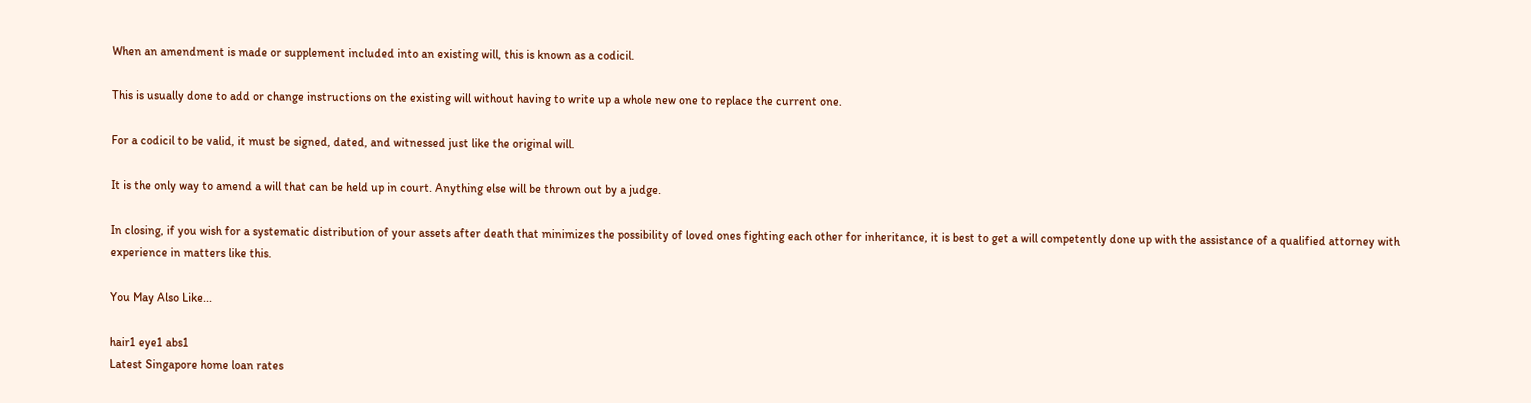When an amendment is made or supplement included into an existing will, this is known as a codicil.

This is usually done to add or change instructions on the existing will without having to write up a whole new one to replace the current one.

For a codicil to be valid, it must be signed, dated, and witnessed just like the original will.

It is the only way to amend a will that can be held up in court. Anything else will be thrown out by a judge.

In closing, if you wish for a systematic distribution of your assets after death that minimizes the possibility of loved ones fighting each other for inheritance, it is best to get a will competently done up with the assistance of a qualified attorney with experience in matters like this.

You May Also Like...

hair1 eye1 abs1
Latest Singapore home loan rates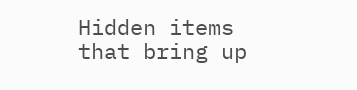Hidden items that bring up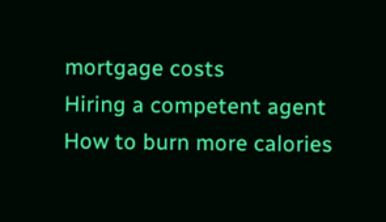mortgage costs
Hiring a competent agent
How to burn more calories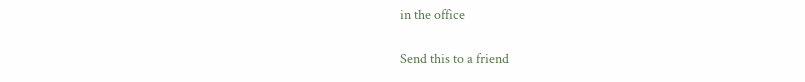in the office

Send this to a friend